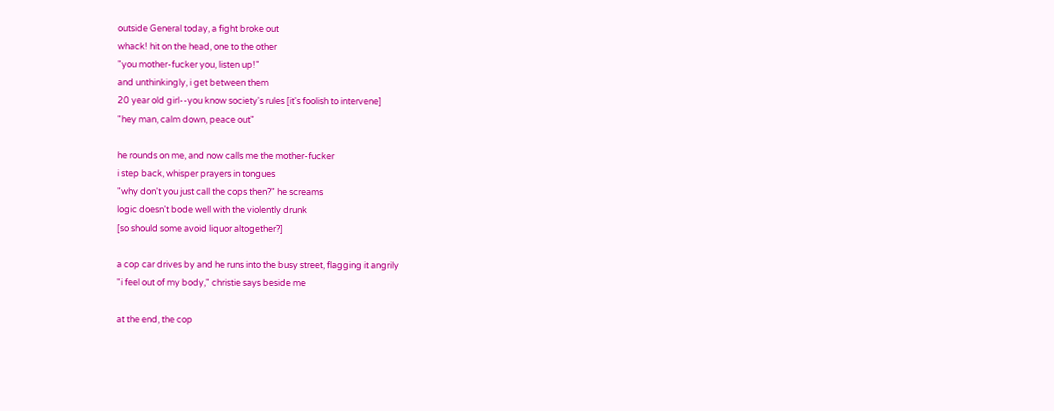outside General today, a fight broke out
whack! hit on the head, one to the other
"you mother-fucker you, listen up!"
and unthinkingly, i get between them
20 year old girl--you know society's rules [it's foolish to intervene]
"hey man, calm down, peace out"

he rounds on me, and now calls me the mother-fucker
i step back, whisper prayers in tongues
"why don't you just call the cops then?" he screams
logic doesn't bode well with the violently drunk
[so should some avoid liquor altogether?]

a cop car drives by and he runs into the busy street, flagging it angrily
"i feel out of my body," christie says beside me

at the end, the cop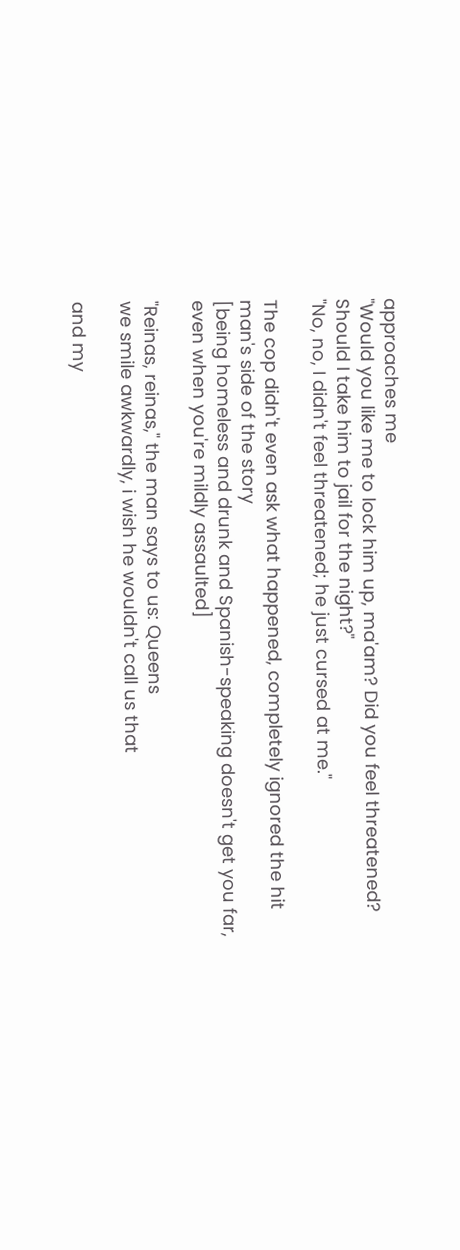approaches me
"Would you like me to lock him up, ma'am? Did you feel threatened? Should I take him to jail for the night?"
"No, no, I didn't feel threatened; he just cursed at me."

The cop didn't even ask what happened, completely ignored the hit man's side of the story
[being homeless and drunk and Spanish-speaking doesn't get you far, even when you're mildly assaulted]

"Reinas, reinas," the man says to us: Queens
we smile awkwardly, i wish he wouldn't call us that

and my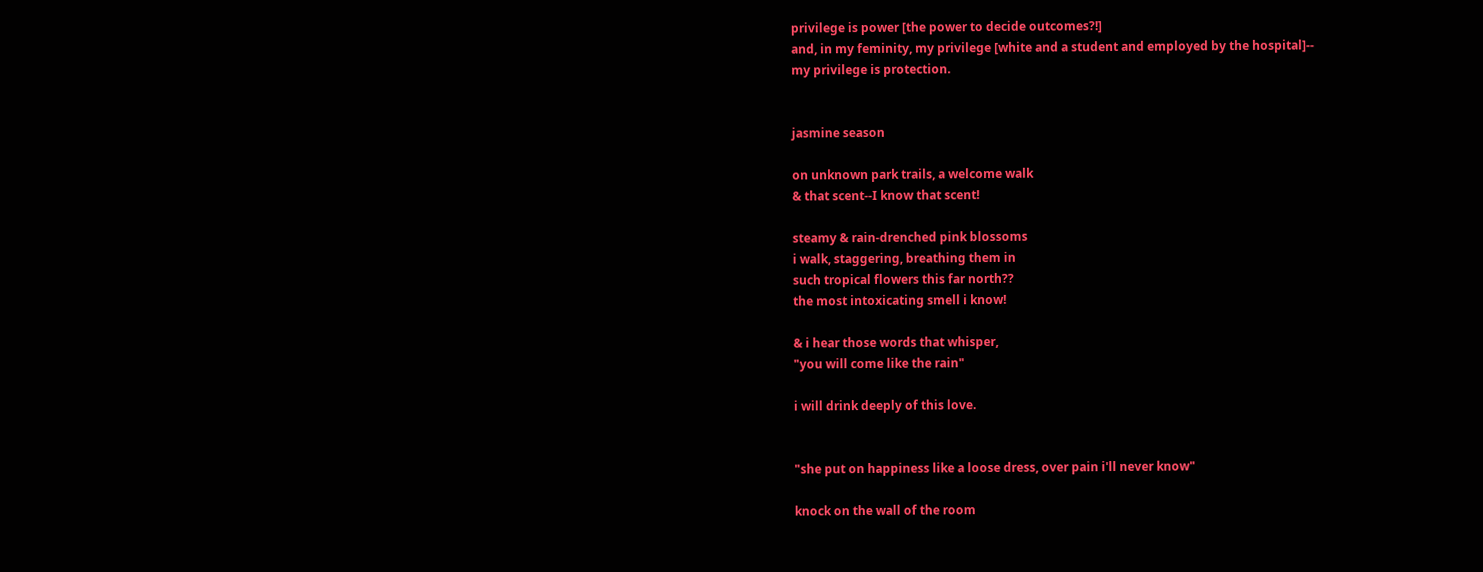privilege is power [the power to decide outcomes?!]
and, in my feminity, my privilege [white and a student and employed by the hospital]--
my privilege is protection.


jasmine season

on unknown park trails, a welcome walk
& that scent--I know that scent!

steamy & rain-drenched pink blossoms
i walk, staggering, breathing them in
such tropical flowers this far north??
the most intoxicating smell i know!

& i hear those words that whisper,
"you will come like the rain"

i will drink deeply of this love.


"she put on happiness like a loose dress, over pain i'll never know"

knock on the wall of the room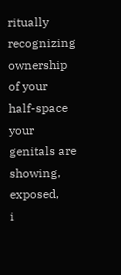ritually recognizing ownership of your half-space
your genitals are showing, exposed,
i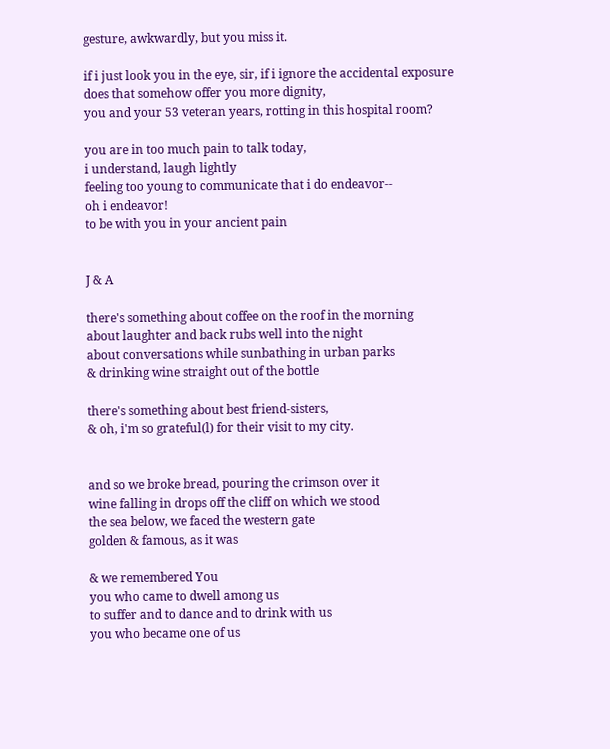gesture, awkwardly, but you miss it.

if i just look you in the eye, sir, if i ignore the accidental exposure
does that somehow offer you more dignity,
you and your 53 veteran years, rotting in this hospital room?

you are in too much pain to talk today,
i understand, laugh lightly
feeling too young to communicate that i do endeavor--
oh i endeavor!
to be with you in your ancient pain


J & A

there's something about coffee on the roof in the morning
about laughter and back rubs well into the night
about conversations while sunbathing in urban parks
& drinking wine straight out of the bottle

there's something about best friend-sisters,
& oh, i'm so grateful(l) for their visit to my city.


and so we broke bread, pouring the crimson over it
wine falling in drops off the cliff on which we stood
the sea below, we faced the western gate
golden & famous, as it was

& we remembered You
you who came to dwell among us
to suffer and to dance and to drink with us
you who became one of us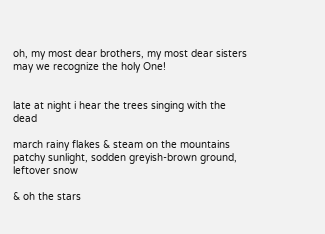oh, my most dear brothers, my most dear sisters
may we recognize the holy One!


late at night i hear the trees singing with the dead

march rainy flakes & steam on the mountains
patchy sunlight, sodden greyish-brown ground, leftover snow

& oh the stars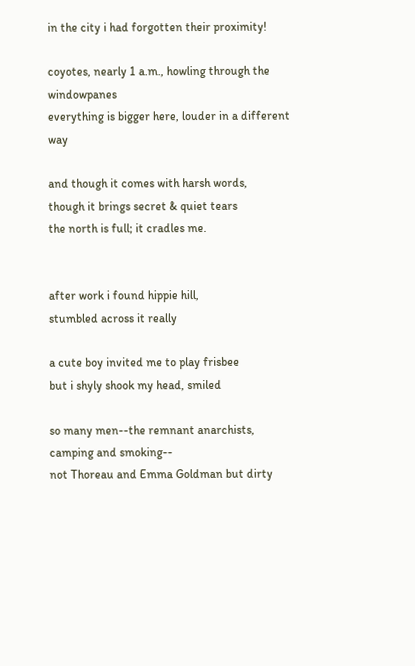in the city i had forgotten their proximity!

coyotes, nearly 1 a.m., howling through the windowpanes
everything is bigger here, louder in a different way

and though it comes with harsh words,
though it brings secret & quiet tears
the north is full; it cradles me.


after work i found hippie hill,
stumbled across it really

a cute boy invited me to play frisbee
but i shyly shook my head, smiled

so many men--the remnant anarchists, camping and smoking--
not Thoreau and Emma Goldman but dirty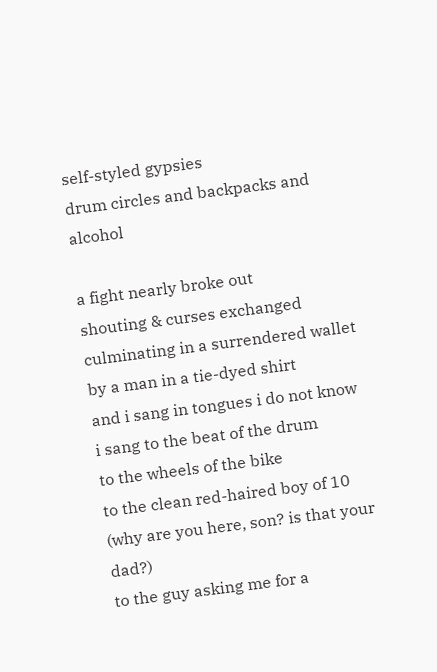self-styled gypsies
drum circles and backpacks and alcohol

a fight nearly broke out
shouting & curses exchanged
culminating in a surrendered wallet
by a man in a tie-dyed shirt
and i sang in tongues i do not know
i sang to the beat of the drum
to the wheels of the bike
to the clean red-haired boy of 10 (why are you here, son? is that your dad?)
to the guy asking me for a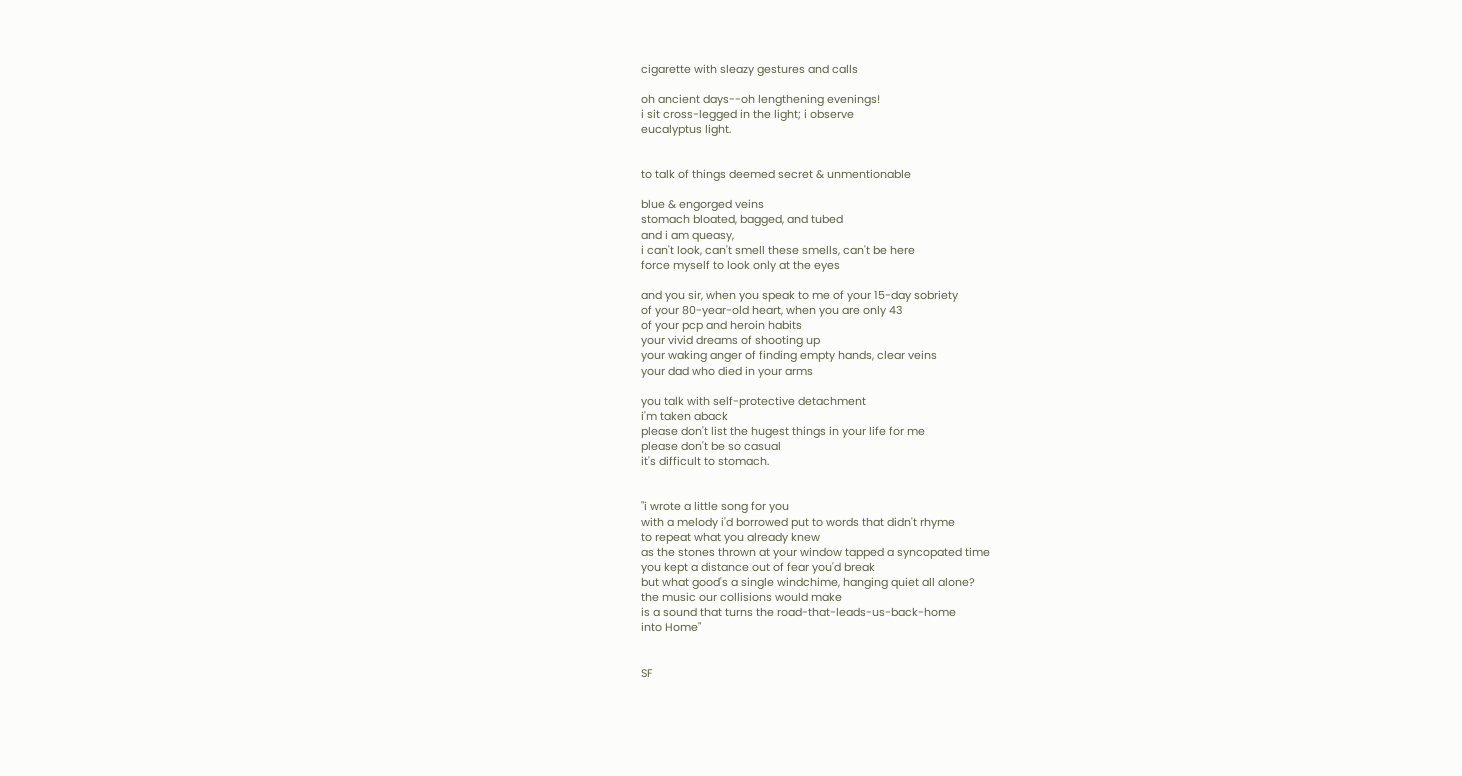cigarette with sleazy gestures and calls

oh ancient days--oh lengthening evenings!
i sit cross-legged in the light; i observe
eucalyptus light.


to talk of things deemed secret & unmentionable

blue & engorged veins
stomach bloated, bagged, and tubed
and i am queasy,
i can't look, can't smell these smells, can't be here
force myself to look only at the eyes

and you sir, when you speak to me of your 15-day sobriety
of your 80-year-old heart, when you are only 43
of your pcp and heroin habits
your vivid dreams of shooting up
your waking anger of finding empty hands, clear veins
your dad who died in your arms

you talk with self-protective detachment
i'm taken aback
please don't list the hugest things in your life for me
please don't be so casual
it's difficult to stomach.


"i wrote a little song for you
with a melody i'd borrowed put to words that didn't rhyme
to repeat what you already knew
as the stones thrown at your window tapped a syncopated time
you kept a distance out of fear you'd break
but what good's a single windchime, hanging quiet all alone?
the music our collisions would make
is a sound that turns the road-that-leads-us-back-home
into Home"


SF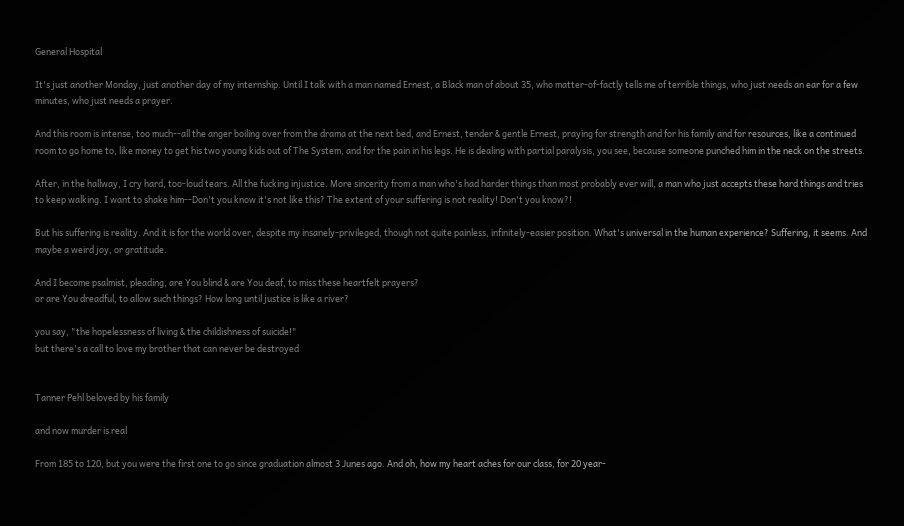General Hospital

It's just another Monday, just another day of my internship. Until I talk with a man named Ernest, a Black man of about 35, who matter-of-factly tells me of terrible things, who just needs an ear for a few minutes, who just needs a prayer.

And this room is intense, too much--all the anger boiling over from the drama at the next bed, and Ernest, tender & gentle Ernest, praying for strength and for his family and for resources, like a continued room to go home to, like money to get his two young kids out of The System, and for the pain in his legs. He is dealing with partial paralysis, you see, because someone punched him in the neck on the streets.

After, in the hallway, I cry hard, too-loud tears. All the fucking injustice. More sincerity from a man who's had harder things than most probably ever will, a man who just accepts these hard things and tries to keep walking. I want to shake him--Don't you know it's not like this? The extent of your suffering is not reality! Don't you know?!

But his suffering is reality. And it is for the world over, despite my insanely-privileged, though not quite painless, infinitely-easier position. What's universal in the human experience? Suffering, it seems. And maybe a weird joy, or gratitude.

And I become psalmist, pleading, are You blind & are You deaf, to miss these heartfelt prayers?
or are You dreadful, to allow such things? How long until justice is like a river?

you say, "the hopelessness of living & the childishness of suicide!"
but there's a call to love my brother that can never be destroyed


Tanner Pehl beloved by his family

and now murder is real

From 185 to 120, but you were the first one to go since graduation almost 3 Junes ago. And oh, how my heart aches for our class, for 20 year-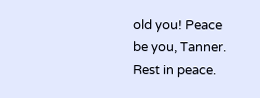old you! Peace be you, Tanner. Rest in peace.